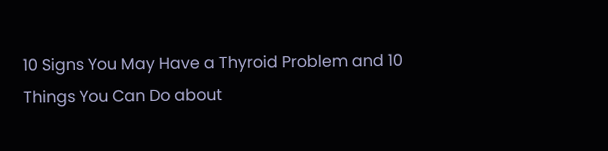10 Signs You May Have a Thyroid Problem and 10 Things You Can Do about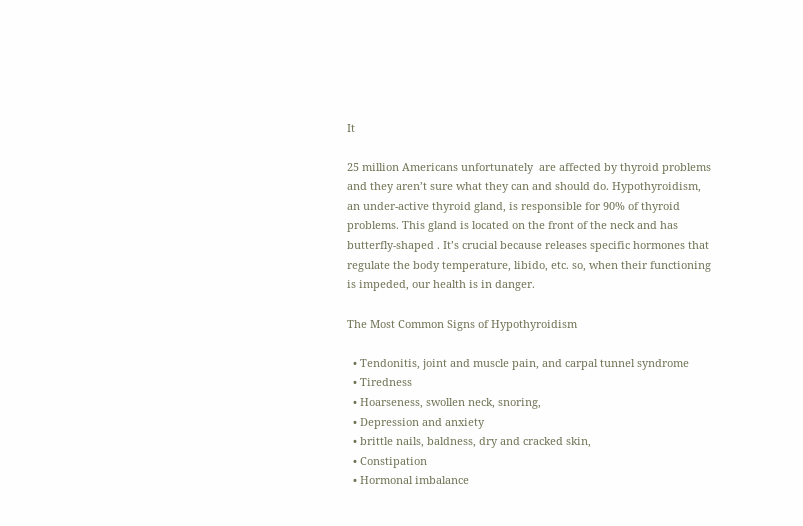It

25 million Americans unfortunately  are affected by thyroid problems and they aren’t sure what they can and should do. Hypothyroidism, an under-active thyroid gland, is responsible for 90% of thyroid problems. This gland is located on the front of the neck and has butterfly-shaped . It’s crucial because releases specific hormones that regulate the body temperature, libido, etc. so, when their functioning is impeded, our health is in danger.

The Most Common Signs of Hypothyroidism

  • Tendonitis, joint and muscle pain, and carpal tunnel syndrome
  • Tiredness
  • Hoarseness, swollen neck, snoring,
  • Depression and anxiety
  • brittle nails, baldness, dry and cracked skin,
  • Constipation
  • Hormonal imbalance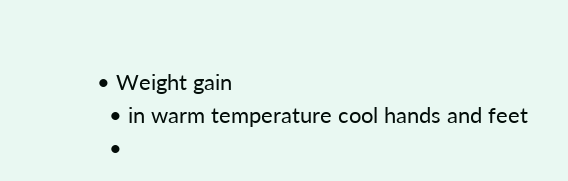• Weight gain
  • in warm temperature cool hands and feet
  •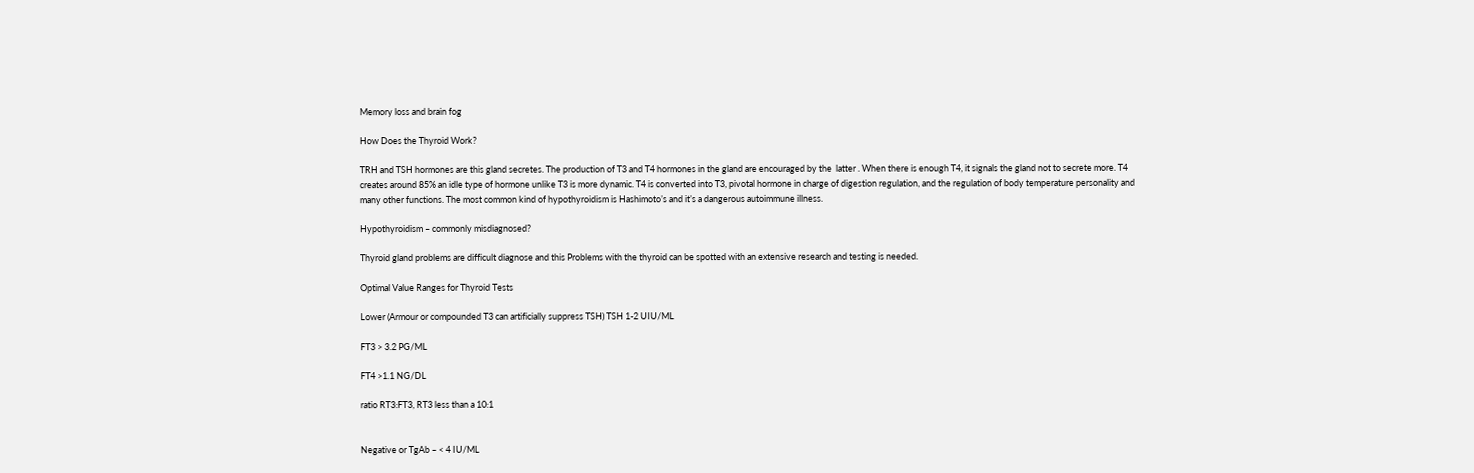Memory loss and brain fog

How Does the Thyroid Work?

TRH and TSH hormones are this gland secretes. The production of T3 and T4 hormones in the gland are encouraged by the  latter . When there is enough T4, it signals the gland not to secrete more. T4 creates around 85% an idle type of hormone unlike T3 is more dynamic. T4 is converted into T3, pivotal hormone in charge of digestion regulation, and the regulation of body temperature personality and many other functions. The most common kind of hypothyroidism is Hashimoto’s and it’s a dangerous autoimmune illness.

Hypothyroidism – commonly misdiagnosed?

Thyroid gland problems are difficult diagnose and this Problems with the thyroid can be spotted with an extensive research and testing is needed.

Optimal Value Ranges for Thyroid Tests

Lower (Armour or compounded T3 can artificially suppress TSH) TSH 1-2 UIU/ML

FT3 > 3.2 PG/ML

FT4 >1.1 NG/DL

ratio RT3:FT3, RT3 less than a 10:1


Negative or TgAb – < 4 IU/ML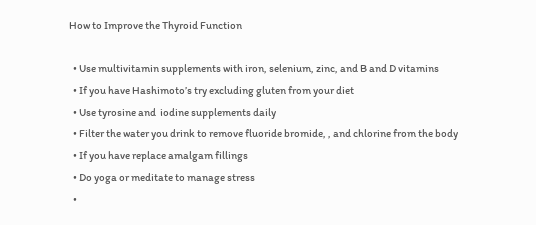How to Improve the Thyroid Function

  • Use multivitamin supplements with iron, selenium, zinc, and B and D vitamins
  • If you have Hashimoto’s try excluding gluten from your diet
  • Use tyrosine and  iodine supplements daily
  • Filter the water you drink to remove fluoride bromide, , and chlorine from the body
  • If you have replace amalgam fillings
  • Do yoga or meditate to manage stress
  •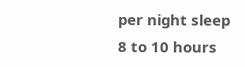per night sleep 8 to 10 hours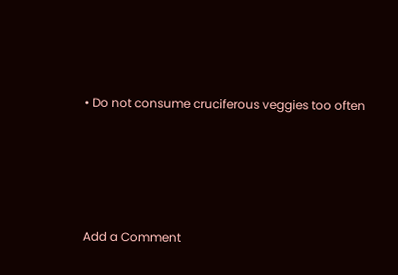• Do not consume cruciferous veggies too often




Add a Comment